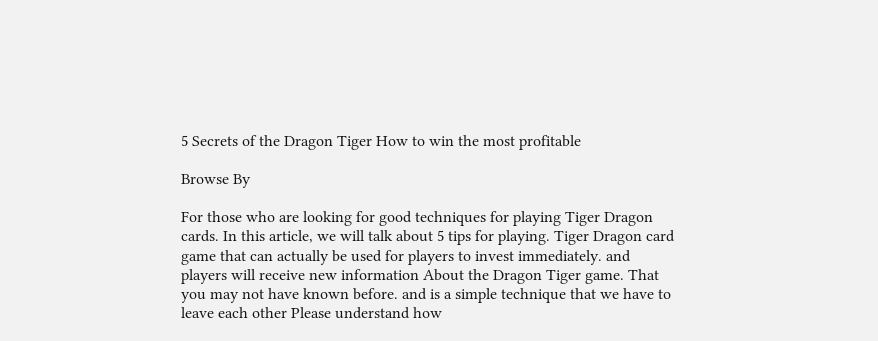5 Secrets of the Dragon Tiger How to win the most profitable

Browse By

For those who are looking for good techniques for playing Tiger Dragon cards. In this article, we will talk about 5 tips for playing. Tiger Dragon card game that can actually be used for players to invest immediately. and players will receive new information About the Dragon Tiger game. That you may not have known before. and is a simple technique that we have to leave each other Please understand how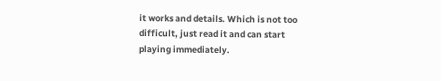it works and details. Which is not too difficult, just read it and can start playing immediately.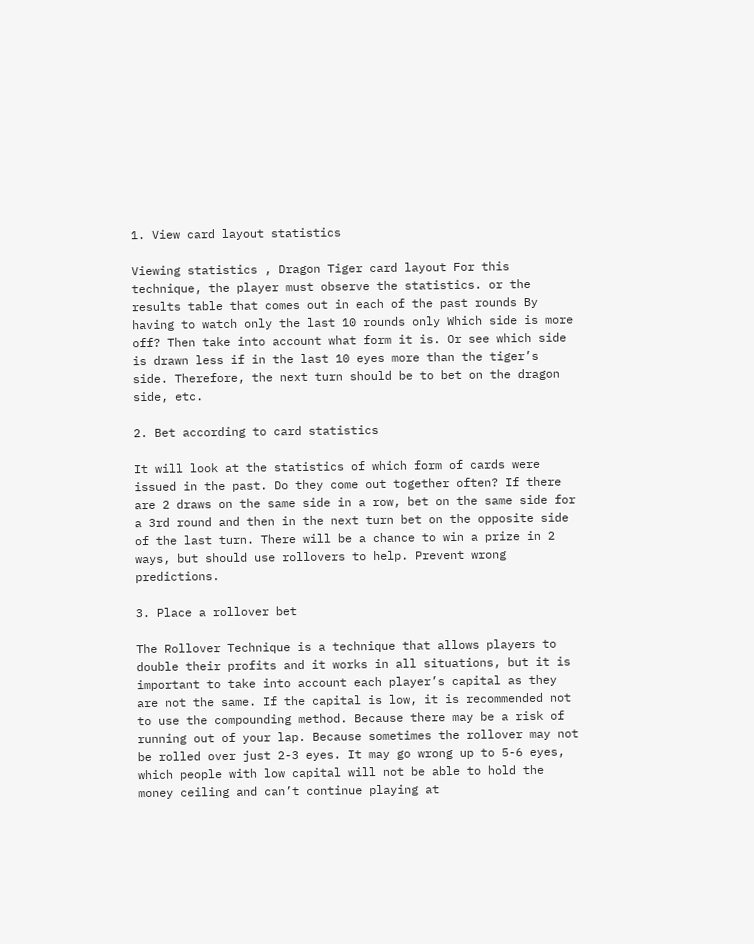1. View card layout statistics

Viewing statistics , Dragon Tiger card layout For this technique, the player must observe the statistics. or the results table that comes out in each of the past rounds By having to watch only the last 10 rounds only Which side is more off? Then take into account what form it is. Or see which side is drawn less if in the last 10 eyes more than the tiger’s side. Therefore, the next turn should be to bet on the dragon side, etc.

2. Bet according to card statistics

It will look at the statistics of which form of cards were issued in the past. Do they come out together often? If there are 2 draws on the same side in a row, bet on the same side for a 3rd round and then in the next turn bet on the opposite side of the last turn. There will be a chance to win a prize in 2 ways, but should use rollovers to help. Prevent wrong predictions.

3. Place a rollover bet

The Rollover Technique is a technique that allows players to double their profits and it works in all situations, but it is important to take into account each player’s capital as they are not the same. If the capital is low, it is recommended not to use the compounding method. Because there may be a risk of running out of your lap. Because sometimes the rollover may not be rolled over just 2-3 eyes. It may go wrong up to 5-6 eyes, which people with low capital will not be able to hold the money ceiling and can’t continue playing at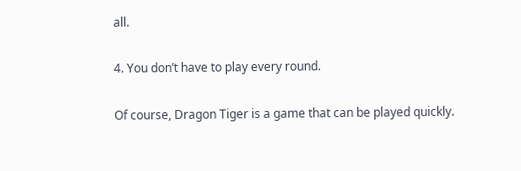all.

4. You don’t have to play every round.

Of course, Dragon Tiger is a game that can be played quickly.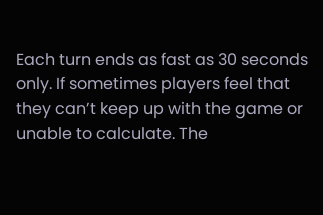Each turn ends as fast as 30 seconds only. If sometimes players feel that they can’t keep up with the game or unable to calculate. The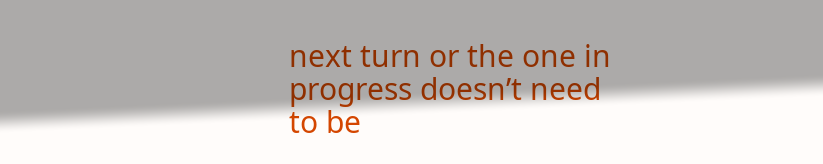next turn or the one in progress doesn’t need to be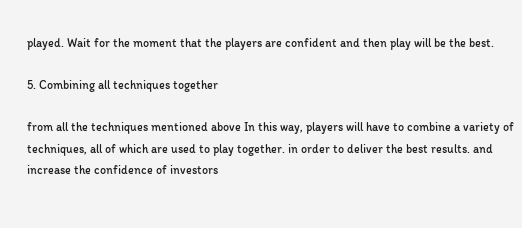played. Wait for the moment that the players are confident and then play will be the best.

5. Combining all techniques together

from all the techniques mentioned above In this way, players will have to combine a variety of techniques, all of which are used to play together. in order to deliver the best results. and increase the confidence of investors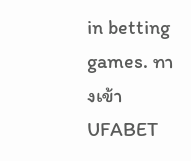in betting games. ทางเข้า UFABET